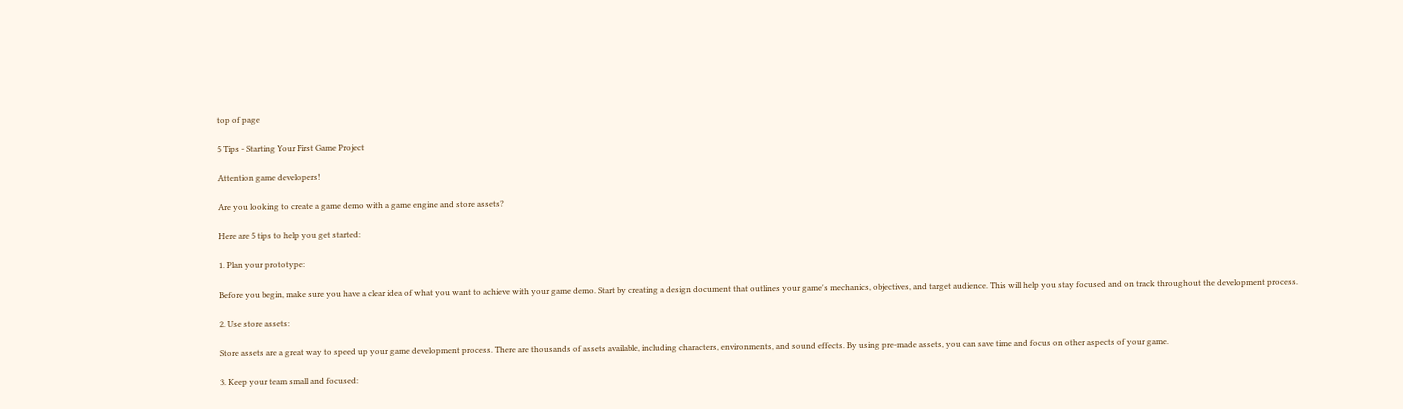top of page

5 Tips - Starting Your First Game Project

Attention game developers!

Are you looking to create a game demo with a game engine and store assets?

Here are 5 tips to help you get started:

1. Plan your prototype:

Before you begin, make sure you have a clear idea of what you want to achieve with your game demo. Start by creating a design document that outlines your game's mechanics, objectives, and target audience. This will help you stay focused and on track throughout the development process.

2. Use store assets:

Store assets are a great way to speed up your game development process. There are thousands of assets available, including characters, environments, and sound effects. By using pre-made assets, you can save time and focus on other aspects of your game.

3. Keep your team small and focused: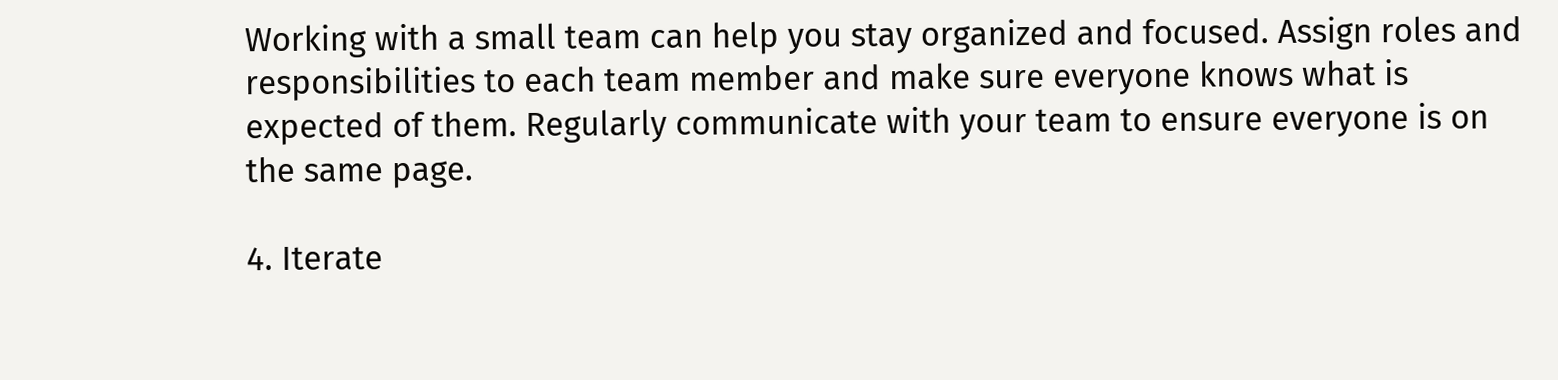Working with a small team can help you stay organized and focused. Assign roles and responsibilities to each team member and make sure everyone knows what is expected of them. Regularly communicate with your team to ensure everyone is on the same page.

4. Iterate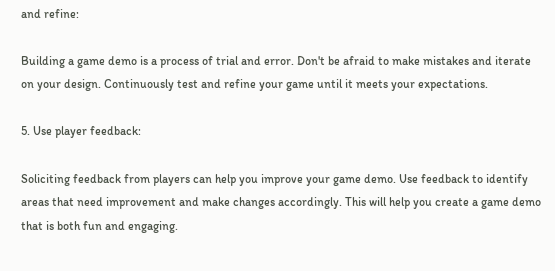and refine:

Building a game demo is a process of trial and error. Don't be afraid to make mistakes and iterate on your design. Continuously test and refine your game until it meets your expectations.

5. Use player feedback:

Soliciting feedback from players can help you improve your game demo. Use feedback to identify areas that need improvement and make changes accordingly. This will help you create a game demo that is both fun and engaging.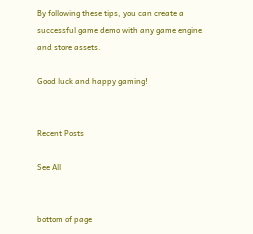By following these tips, you can create a successful game demo with any game engine and store assets.

Good luck and happy gaming!


Recent Posts

See All


bottom of page